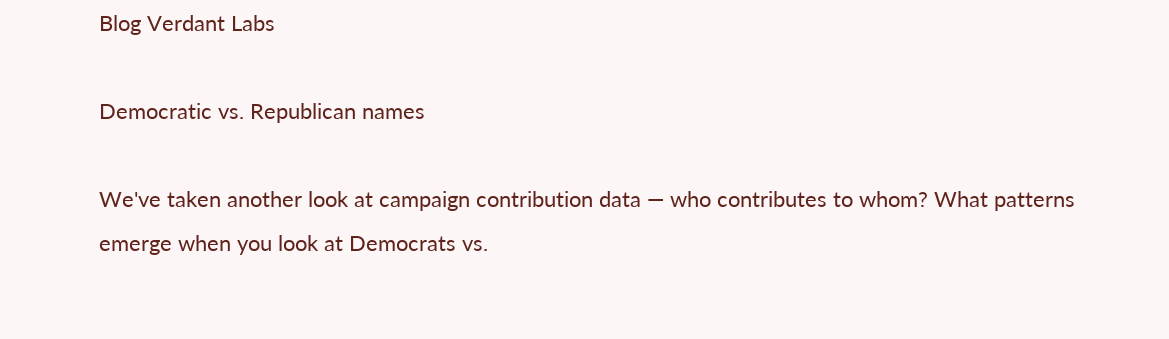Blog Verdant Labs

Democratic vs. Republican names

We've taken another look at campaign contribution data — who contributes to whom? What patterns emerge when you look at Democrats vs.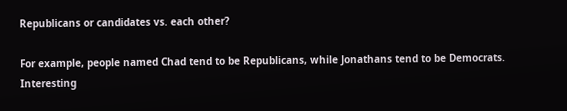Republicans or candidates vs. each other?

For example, people named Chad tend to be Republicans, while Jonathans tend to be Democrats. Interesting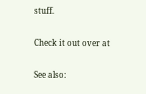stuff.

Check it out over at

See also: